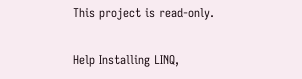This project is read-only.

Help Installing LINQ,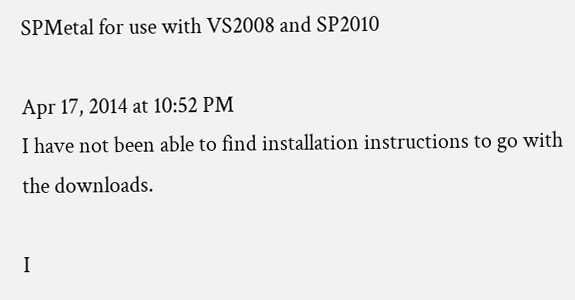SPMetal for use with VS2008 and SP2010

Apr 17, 2014 at 10:52 PM
I have not been able to find installation instructions to go with the downloads.

I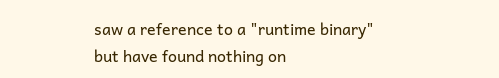saw a reference to a "runtime binary" but have found nothing on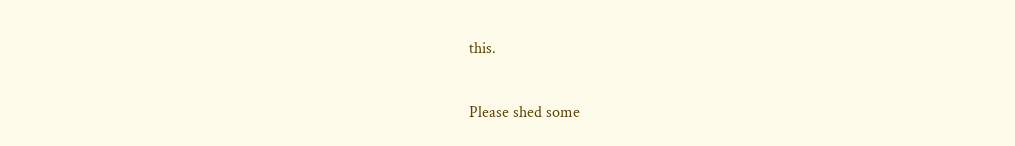this.

Please shed some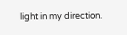light in my direction.